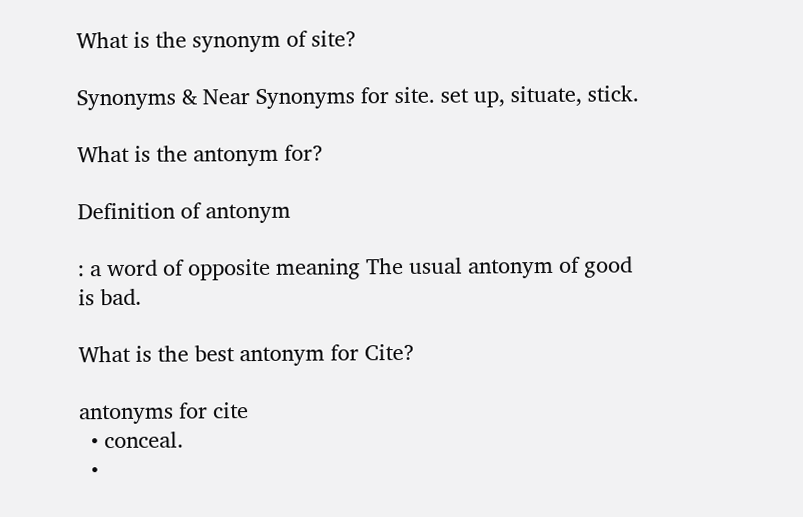What is the synonym of site?

Synonyms & Near Synonyms for site. set up, situate, stick.

What is the antonym for?

Definition of antonym

: a word of opposite meaning The usual antonym of good is bad.

What is the best antonym for Cite?

antonyms for cite
  • conceal.
  •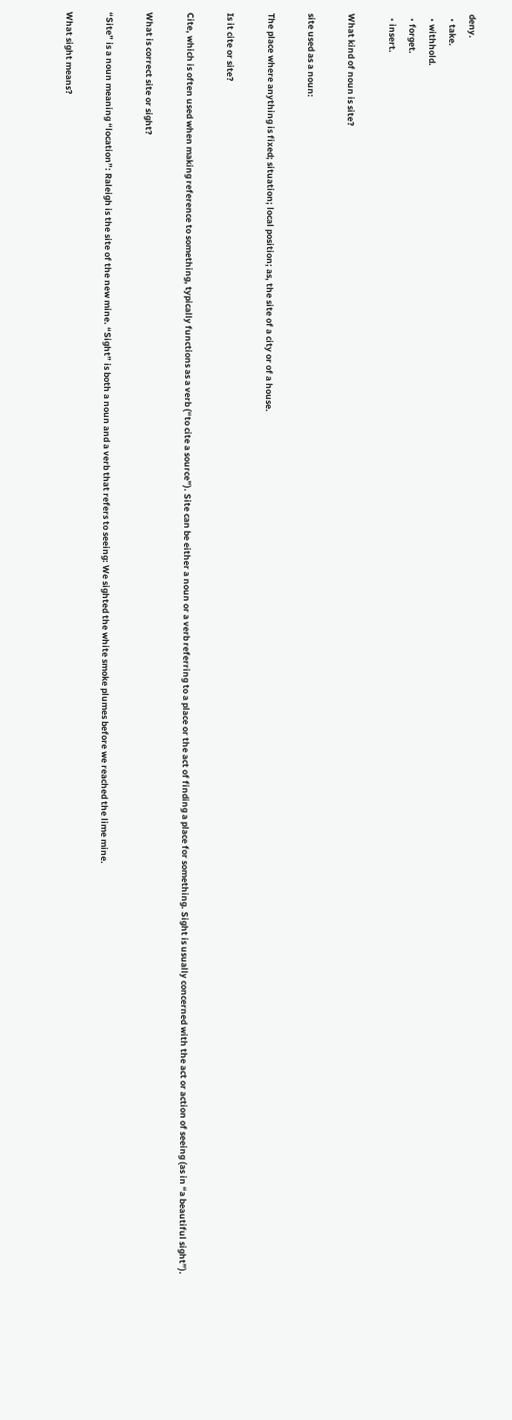deny.
  • take.
  • withhold.
  • forget.
  • insert.

What kind of noun is site?

site used as a noun:

The place where anything is fixed; situation; local position; as, the site of a city or of a house.

Is it cite or site?

Cite, which is often used when making reference to something, typically functions as a verb (“to cite a source”). Site can be either a noun or a verb referring to a place or the act of finding a place for something. Sight is usually concerned with the act or action of seeing (as in “a beautiful sight”).

What is correct site or sight?

“Site” is a noun meaning “location”: Raleigh is the site of the new mine. “Sight” is both a noun and a verb that refers to seeing: We sighted the white smoke plumes before we reached the lime mine.

What sight means?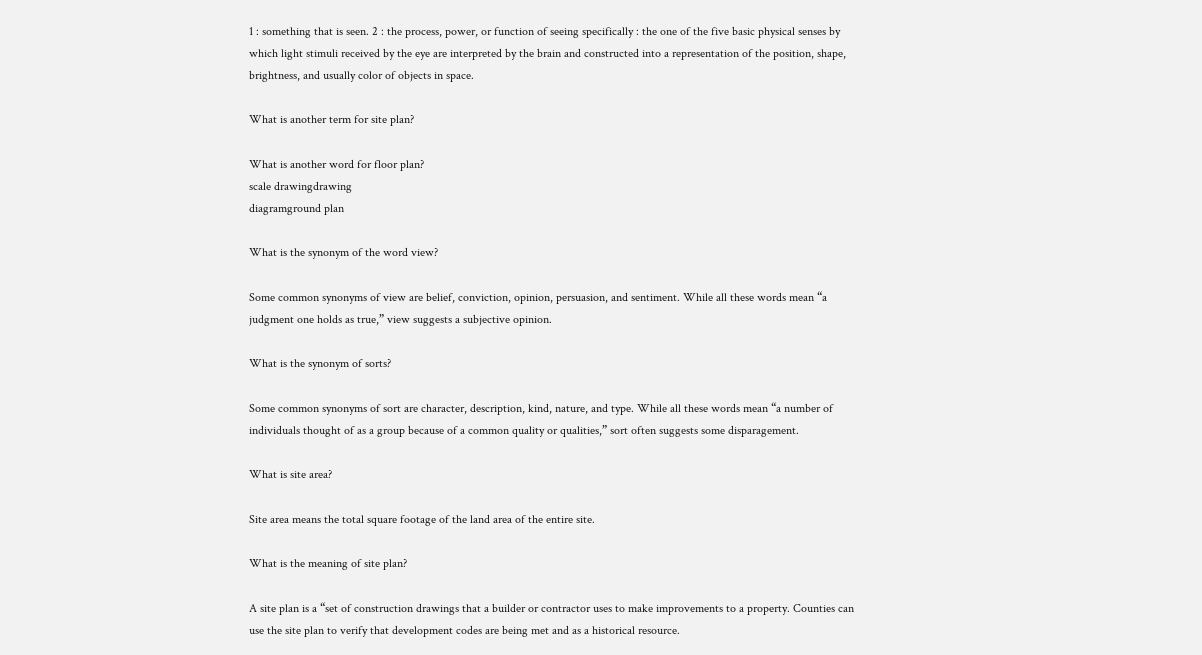1 : something that is seen. 2 : the process, power, or function of seeing specifically : the one of the five basic physical senses by which light stimuli received by the eye are interpreted by the brain and constructed into a representation of the position, shape, brightness, and usually color of objects in space.

What is another term for site plan?

What is another word for floor plan?
scale drawingdrawing
diagramground plan

What is the synonym of the word view?

Some common synonyms of view are belief, conviction, opinion, persuasion, and sentiment. While all these words mean “a judgment one holds as true,” view suggests a subjective opinion.

What is the synonym of sorts?

Some common synonyms of sort are character, description, kind, nature, and type. While all these words mean “a number of individuals thought of as a group because of a common quality or qualities,” sort often suggests some disparagement.

What is site area?

Site area means the total square footage of the land area of the entire site.

What is the meaning of site plan?

A site plan is a “set of construction drawings that a builder or contractor uses to make improvements to a property. Counties can use the site plan to verify that development codes are being met and as a historical resource.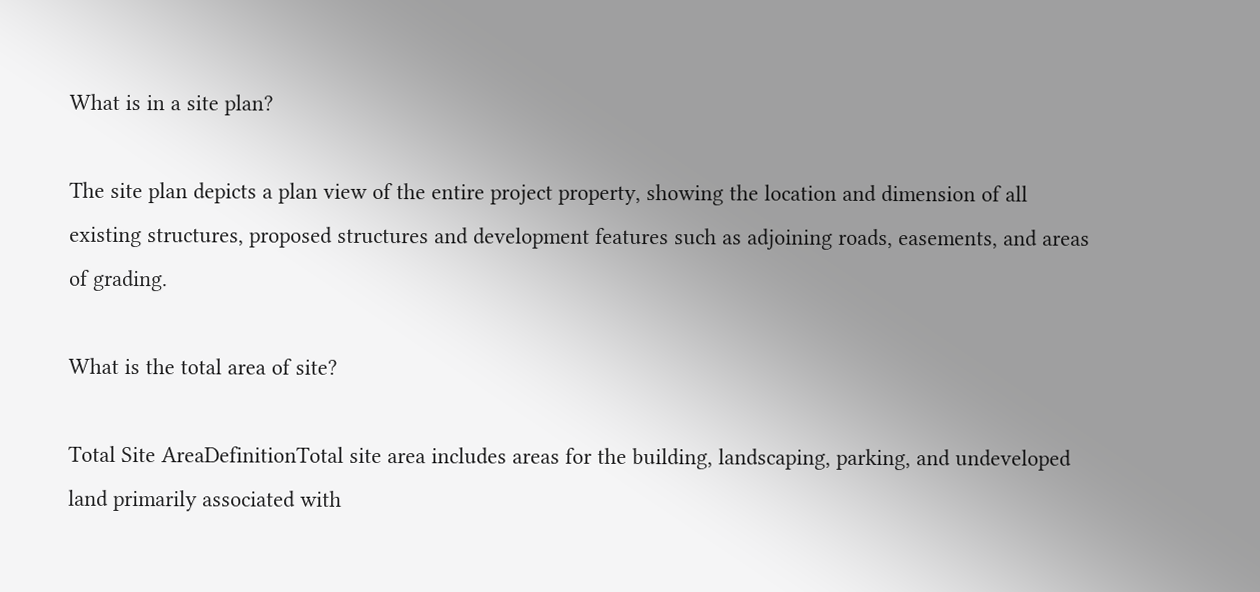What is in a site plan?

The site plan depicts a plan view of the entire project property, showing the location and dimension of all existing structures, proposed structures and development features such as adjoining roads, easements, and areas of grading.

What is the total area of site?

Total Site AreaDefinitionTotal site area includes areas for the building, landscaping, parking, and undeveloped land primarily associated with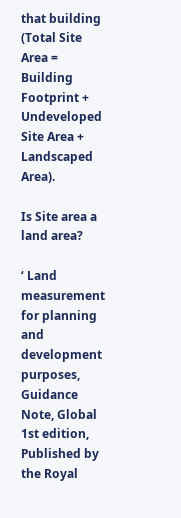that building (Total Site Area = Building Footprint + Undeveloped Site Area + Landscaped Area).

Is Site area a land area?

‘ Land measurement for planning and development purposes, Guidance Note, Global 1st edition, Published by the Royal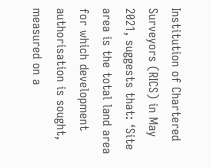Institution of Chartered Surveyors (RICS) in May 2021, suggests that: ‘Site area is the total land area for which development authorisation is sought, measured on a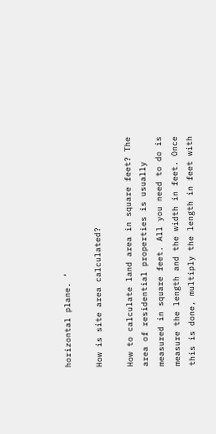horizontal plane. ‘

How is site area calculated?

How to calculate land area in square feet? The area of residential properties is usually measured in square feet. All you need to do is measure the length and the width in feet. Once this is done, multiply the length in feet with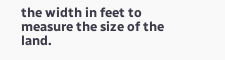the width in feet to measure the size of the land.